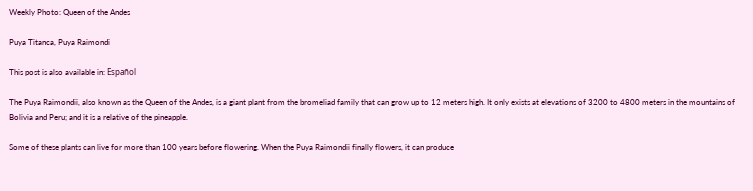Weekly Photo: Queen of the Andes

Puya Titanca, Puya Raimondi

This post is also available in: Español

The Puya Raimondii, also known as the Queen of the Andes, is a giant plant from the bromeliad family that can grow up to 12 meters high. It only exists at elevations of 3200 to 4800 meters in the mountains of Bolivia and Peru; and it is a relative of the pineapple.

Some of these plants can live for more than 100 years before flowering. When the Puya Raimondii finally flowers, it can produce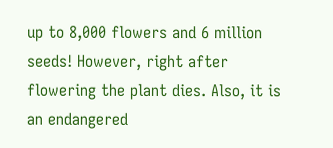up to 8,000 flowers and 6 million seeds! However, right after flowering the plant dies. Also, it is an endangered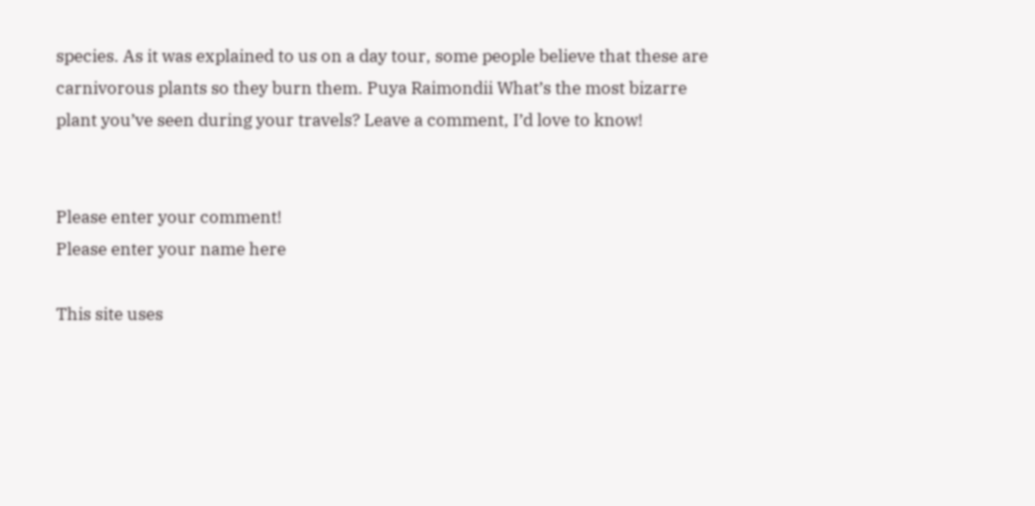species. As it was explained to us on a day tour, some people believe that these are carnivorous plants so they burn them. Puya Raimondii What’s the most bizarre plant you’ve seen during your travels? Leave a comment, I’d love to know!


Please enter your comment!
Please enter your name here

This site uses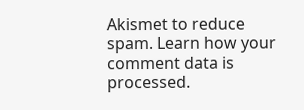Akismet to reduce spam. Learn how your comment data is processed.